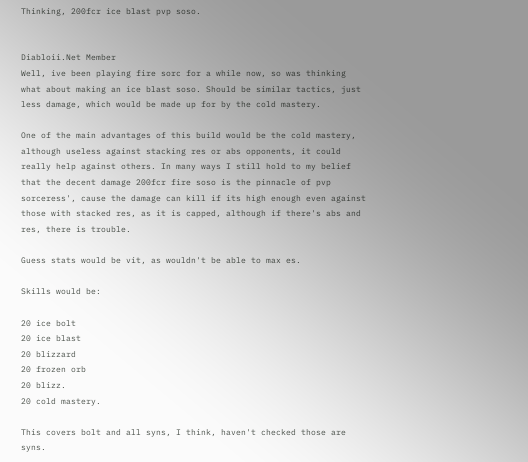Thinking, 200fcr ice blast pvp soso.


Diabloii.Net Member
Well, ive been playing fire sorc for a while now, so was thinking what about making an ice blast soso. Should be similar tactics, just less damage, which would be made up for by the cold mastery.

One of the main advantages of this build would be the cold mastery, although useless against stacking res or abs opponents, it could really help against others. In many ways I still hold to my belief that the decent damage 200fcr fire soso is the pinnacle of pvp sorceress', cause the damage can kill if its high enough even against those with stacked res, as it is capped, although if there's abs and res, there is trouble.

Guess stats would be vit, as wouldn't be able to max es.

Skills would be:

20 ice bolt
20 ice blast
20 blizzard
20 frozen orb
20 blizz.
20 cold mastery.

This covers bolt and all syns, I think, haven't checked those are syns.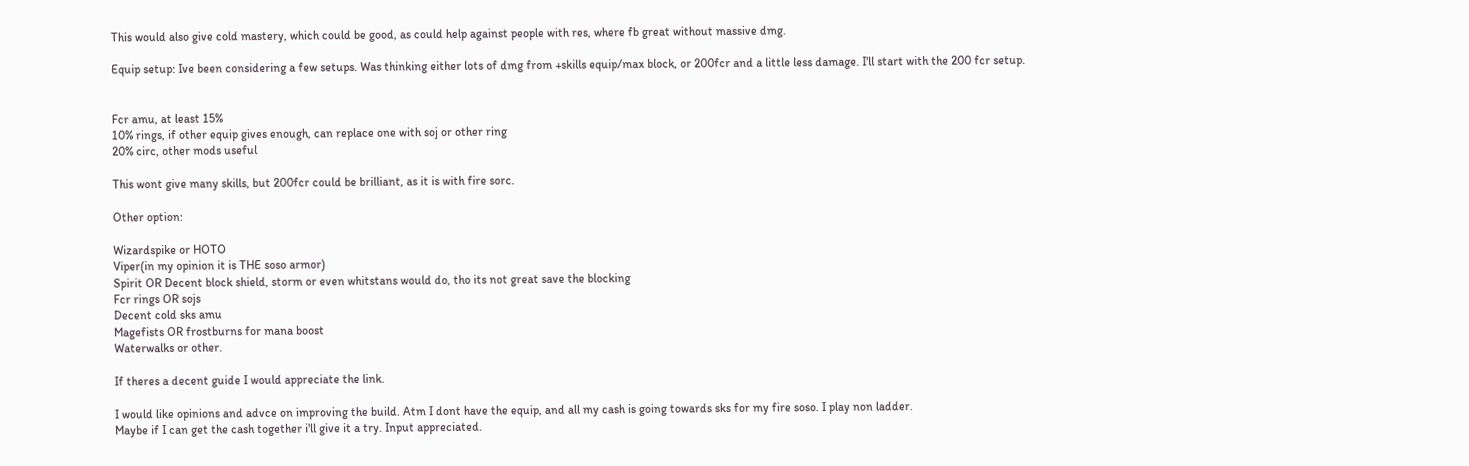This would also give cold mastery, which could be good, as could help against people with res, where fb great without massive dmg.

Equip setup: Ive been considering a few setups. Was thinking either lots of dmg from +skills equip/max block, or 200fcr and a little less damage. I'll start with the 200 fcr setup.


Fcr amu, at least 15%
10% rings, if other equip gives enough, can replace one with soj or other ring
20% circ, other mods useful

This wont give many skills, but 200fcr could be brilliant, as it is with fire sorc.

Other option:

Wizardspike or HOTO
Viper(in my opinion it is THE soso armor)
Spirit OR Decent block shield, storm or even whitstans would do, tho its not great save the blocking
Fcr rings OR sojs
Decent cold sks amu
Magefists OR frostburns for mana boost
Waterwalks or other.

If theres a decent guide I would appreciate the link.

I would like opinions and advce on improving the build. Atm I dont have the equip, and all my cash is going towards sks for my fire soso. I play non ladder.
Maybe if I can get the cash together i'll give it a try. Input appreciated.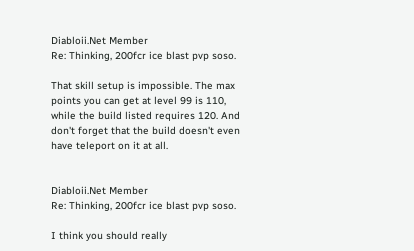Diabloii.Net Member
Re: Thinking, 200fcr ice blast pvp soso.

That skill setup is impossible. The max points you can get at level 99 is 110, while the build listed requires 120. And don't forget that the build doesn't even have teleport on it at all.


Diabloii.Net Member
Re: Thinking, 200fcr ice blast pvp soso.

I think you should really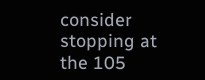consider stopping at the 105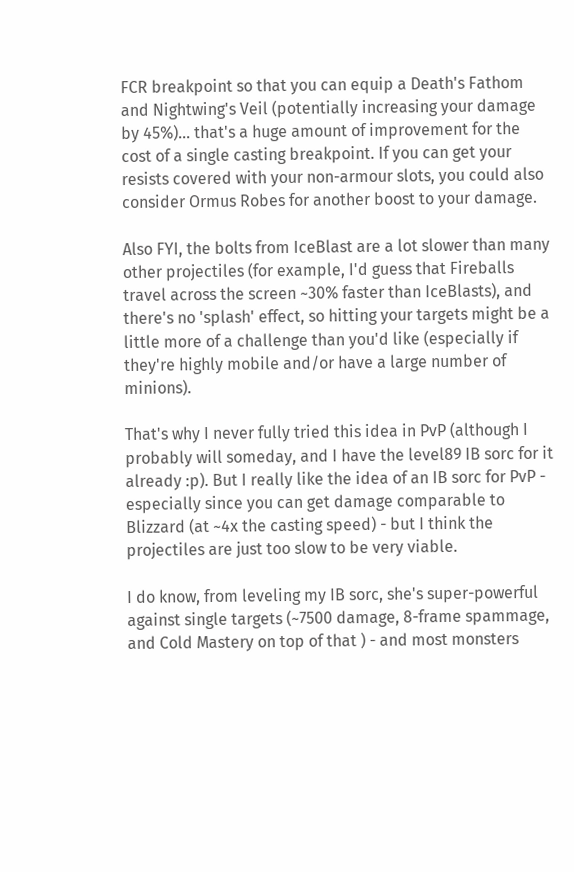FCR breakpoint so that you can equip a Death's Fathom and Nightwing's Veil (potentially increasing your damage by 45%)... that's a huge amount of improvement for the cost of a single casting breakpoint. If you can get your resists covered with your non-armour slots, you could also consider Ormus Robes for another boost to your damage.

Also FYI, the bolts from IceBlast are a lot slower than many other projectiles (for example, I'd guess that Fireballs travel across the screen ~30% faster than IceBlasts), and there's no 'splash' effect, so hitting your targets might be a little more of a challenge than you'd like (especially if they're highly mobile and/or have a large number of minions).

That's why I never fully tried this idea in PvP (although I probably will someday, and I have the level89 IB sorc for it already :p). But I really like the idea of an IB sorc for PvP - especially since you can get damage comparable to Blizzard (at ~4x the casting speed) - but I think the projectiles are just too slow to be very viable.

I do know, from leveling my IB sorc, she's super-powerful against single targets (~7500 damage, 8-frame spammage, and Cold Mastery on top of that ) - and most monsters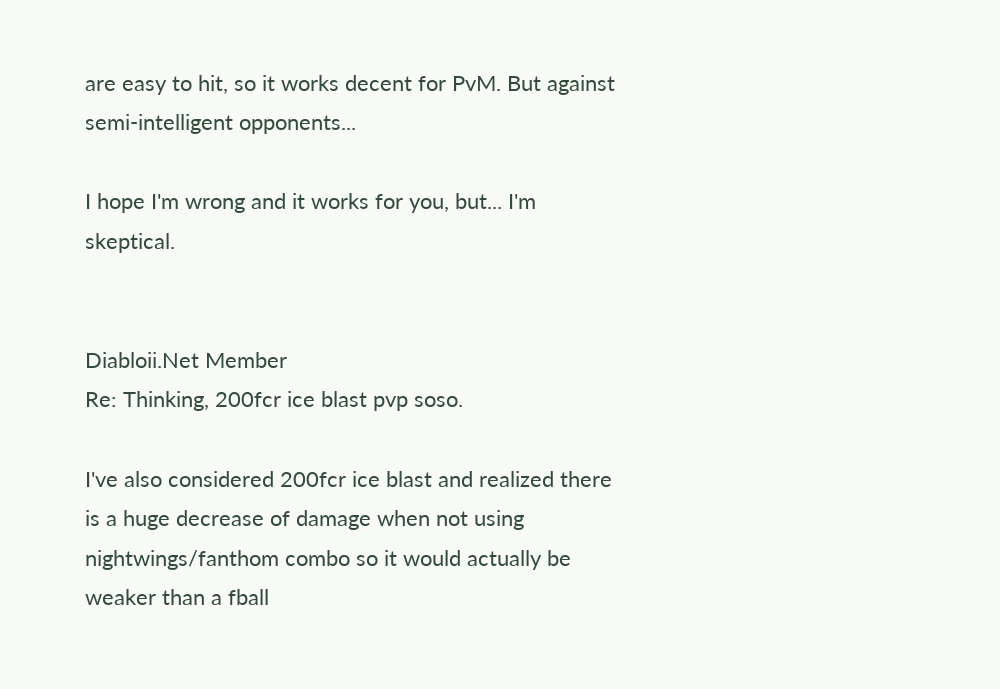are easy to hit, so it works decent for PvM. But against semi-intelligent opponents...

I hope I'm wrong and it works for you, but... I'm skeptical.


Diabloii.Net Member
Re: Thinking, 200fcr ice blast pvp soso.

I've also considered 200fcr ice blast and realized there is a huge decrease of damage when not using nightwings/fanthom combo so it would actually be weaker than a fball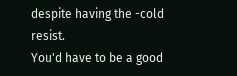despite having the -cold resist.
You'd have to be a good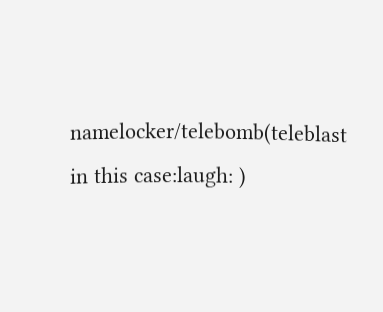namelocker/telebomb(teleblast in this case:laugh: )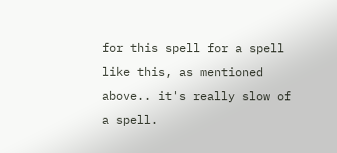for this spell for a spell like this, as mentioned above.. it's really slow of a spell.